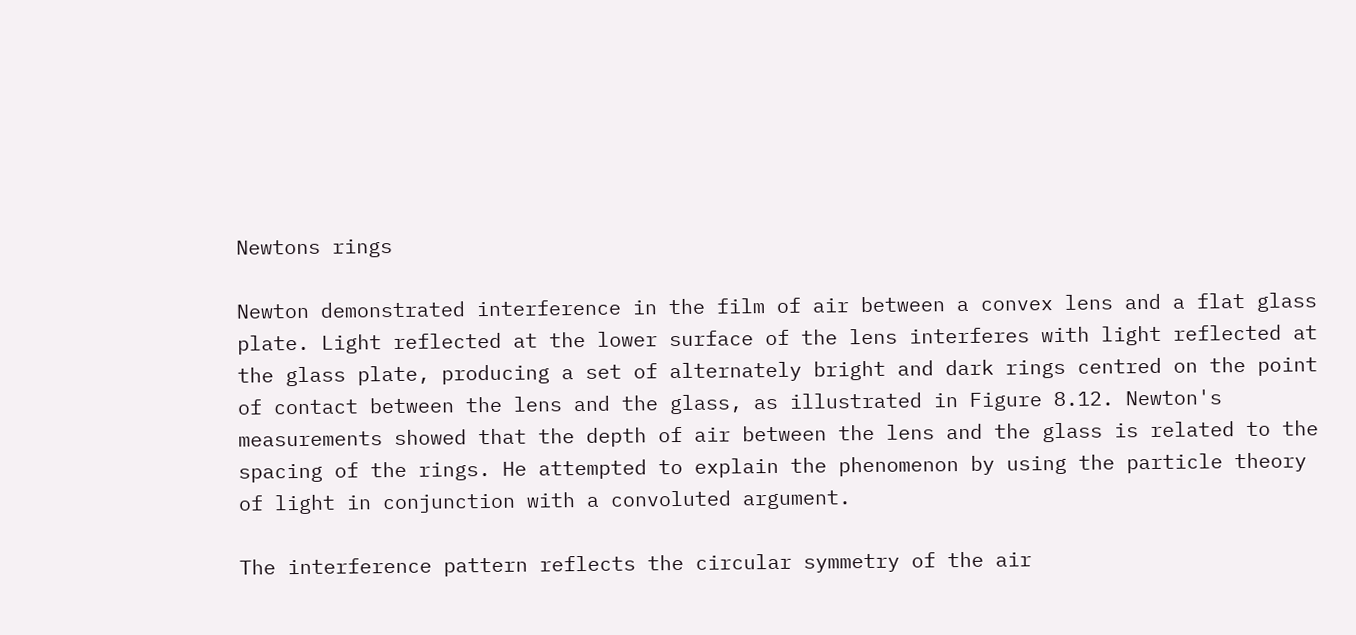Newtons rings

Newton demonstrated interference in the film of air between a convex lens and a flat glass plate. Light reflected at the lower surface of the lens interferes with light reflected at the glass plate, producing a set of alternately bright and dark rings centred on the point of contact between the lens and the glass, as illustrated in Figure 8.12. Newton's measurements showed that the depth of air between the lens and the glass is related to the spacing of the rings. He attempted to explain the phenomenon by using the particle theory of light in conjunction with a convoluted argument.

The interference pattern reflects the circular symmetry of the air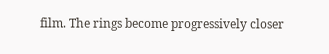film. The rings become progressively closer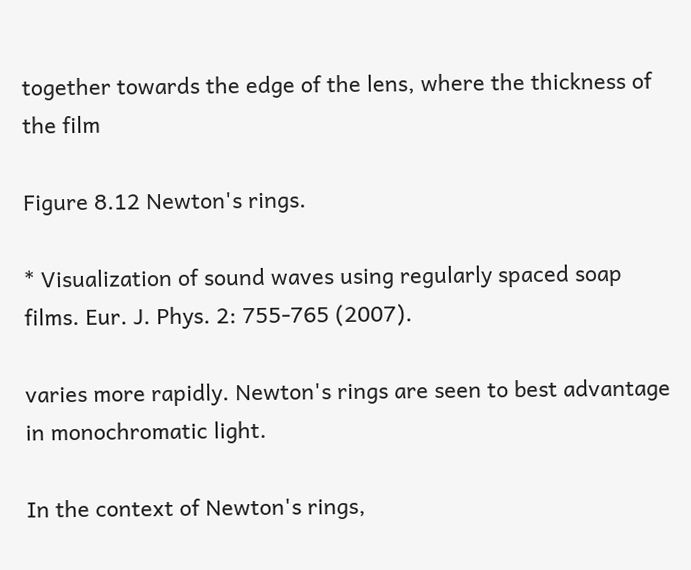together towards the edge of the lens, where the thickness of the film

Figure 8.12 Newton's rings.

* Visualization of sound waves using regularly spaced soap films. Eur. J. Phys. 2: 755-765 (2007).

varies more rapidly. Newton's rings are seen to best advantage in monochromatic light.

In the context of Newton's rings,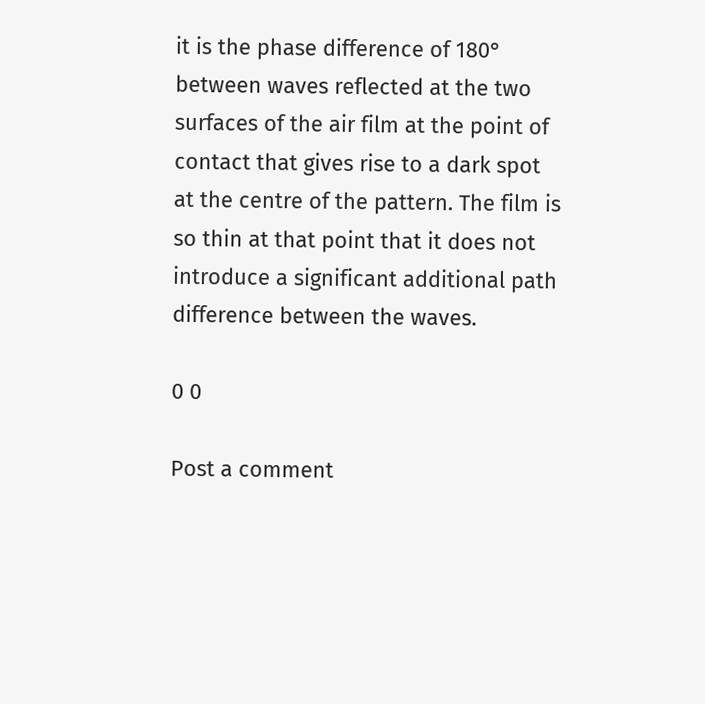it is the phase difference of 180° between waves reflected at the two surfaces of the air film at the point of contact that gives rise to a dark spot at the centre of the pattern. The film is so thin at that point that it does not introduce a significant additional path difference between the waves.

0 0

Post a comment